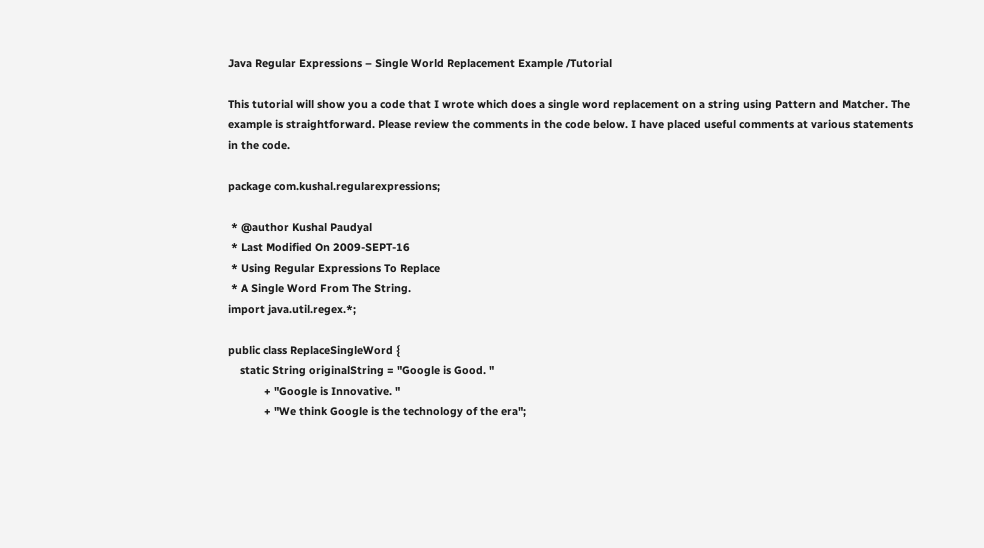Java Regular Expressions – Single World Replacement Example /Tutorial

This tutorial will show you a code that I wrote which does a single word replacement on a string using Pattern and Matcher. The example is straightforward. Please review the comments in the code below. I have placed useful comments at various statements in the code.

package com.kushal.regularexpressions;

 * @author Kushal Paudyal
 * Last Modified On 2009-SEPT-16
 * Using Regular Expressions To Replace
 * A Single Word From The String.
import java.util.regex.*;

public class ReplaceSingleWord {
    static String originalString = "Google is Good. "
            + "Google is Innovative. "
            + "We think Google is the technology of the era";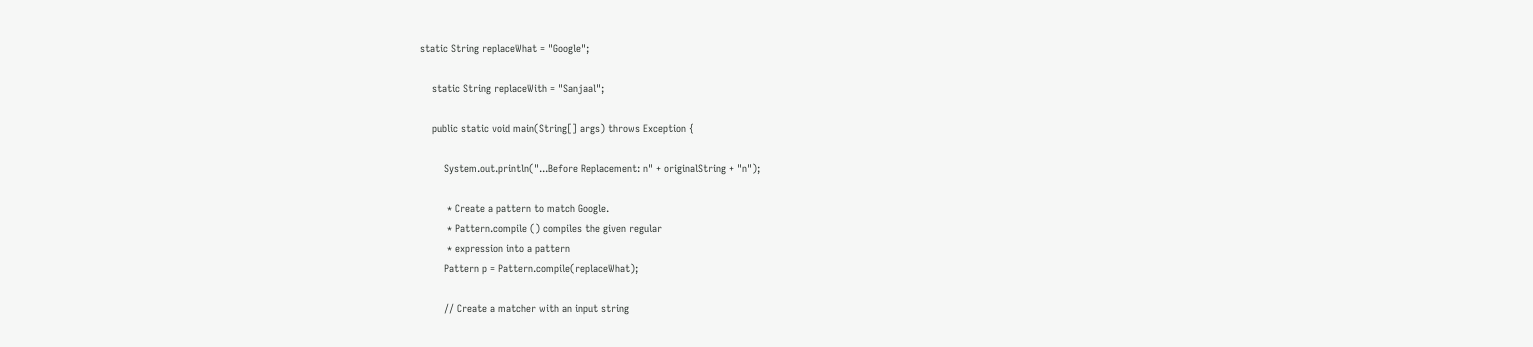static String replaceWhat = "Google";

    static String replaceWith = "Sanjaal";

    public static void main(String[] args) throws Exception {

        System.out.println("...Before Replacement: n" + originalString + "n");

         * Create a pattern to match Google.
         * Pattern.compile () compiles the given regular
         * expression into a pattern
        Pattern p = Pattern.compile(replaceWhat);

        // Create a matcher with an input string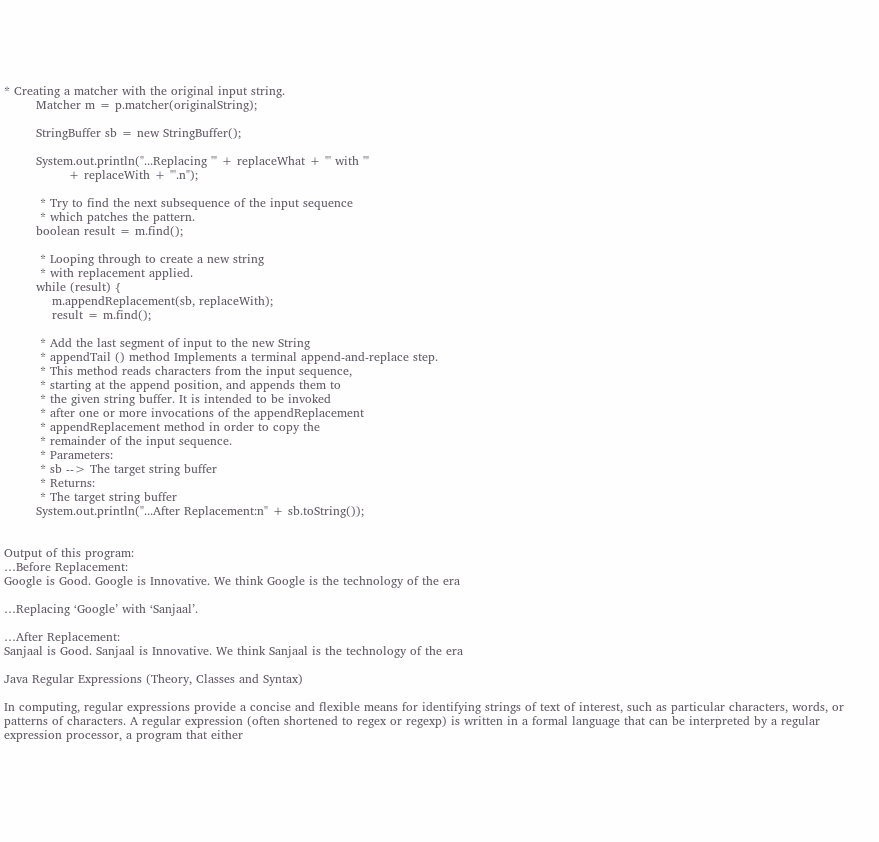* Creating a matcher with the original input string.
        Matcher m = p.matcher(originalString);

        StringBuffer sb = new StringBuffer();

        System.out.println("...Replacing '" + replaceWhat + "' with '"
                + replaceWith + "'.n");

         * Try to find the next subsequence of the input sequence
         * which patches the pattern.
        boolean result = m.find();

         * Looping through to create a new string
         * with replacement applied.
        while (result) {
            m.appendReplacement(sb, replaceWith);
            result = m.find();

         * Add the last segment of input to the new String
         * appendTail () method Implements a terminal append-and-replace step.
         * This method reads characters from the input sequence,
         * starting at the append position, and appends them to
         * the given string buffer. It is intended to be invoked
         * after one or more invocations of the appendReplacement
         * appendReplacement method in order to copy the
         * remainder of the input sequence.
         * Parameters:
         * sb --> The target string buffer
         * Returns:
         * The target string buffer
        System.out.println("...After Replacement:n" + sb.toString());


Output of this program:
…Before Replacement:
Google is Good. Google is Innovative. We think Google is the technology of the era

…Replacing ‘Google’ with ‘Sanjaal’.

…After Replacement:
Sanjaal is Good. Sanjaal is Innovative. We think Sanjaal is the technology of the era

Java Regular Expressions (Theory, Classes and Syntax)

In computing, regular expressions provide a concise and flexible means for identifying strings of text of interest, such as particular characters, words, or patterns of characters. A regular expression (often shortened to regex or regexp) is written in a formal language that can be interpreted by a regular expression processor, a program that either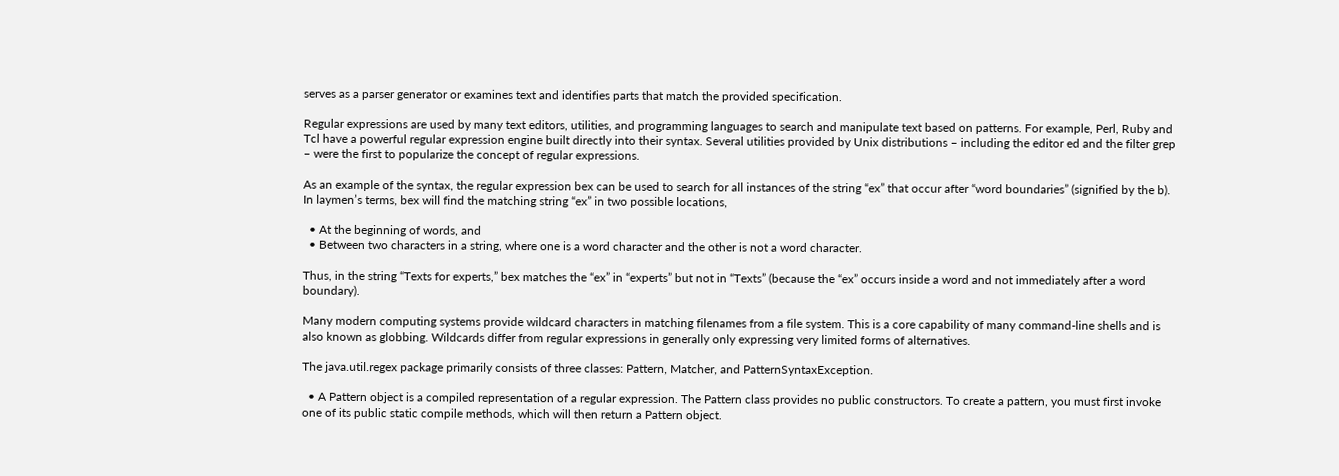serves as a parser generator or examines text and identifies parts that match the provided specification.

Regular expressions are used by many text editors, utilities, and programming languages to search and manipulate text based on patterns. For example, Perl, Ruby and Tcl have a powerful regular expression engine built directly into their syntax. Several utilities provided by Unix distributions – including the editor ed and the filter grep – were the first to popularize the concept of regular expressions.

As an example of the syntax, the regular expression bex can be used to search for all instances of the string “ex” that occur after “word boundaries” (signified by the b). In laymen’s terms, bex will find the matching string “ex” in two possible locations,

  • At the beginning of words, and
  • Between two characters in a string, where one is a word character and the other is not a word character.

Thus, in the string “Texts for experts,” bex matches the “ex” in “experts” but not in “Texts” (because the “ex” occurs inside a word and not immediately after a word boundary).

Many modern computing systems provide wildcard characters in matching filenames from a file system. This is a core capability of many command-line shells and is also known as globbing. Wildcards differ from regular expressions in generally only expressing very limited forms of alternatives.

The java.util.regex package primarily consists of three classes: Pattern, Matcher, and PatternSyntaxException.

  • A Pattern object is a compiled representation of a regular expression. The Pattern class provides no public constructors. To create a pattern, you must first invoke one of its public static compile methods, which will then return a Pattern object.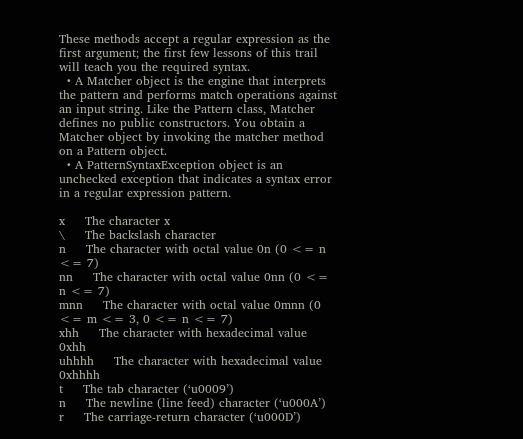These methods accept a regular expression as the first argument; the first few lessons of this trail will teach you the required syntax.
  • A Matcher object is the engine that interprets the pattern and performs match operations against an input string. Like the Pattern class, Matcher defines no public constructors. You obtain a Matcher object by invoking the matcher method on a Pattern object.
  • A PatternSyntaxException object is an unchecked exception that indicates a syntax error in a regular expression pattern.

x     The character x
\     The backslash character
n     The character with octal value 0n (0 <= n <= 7)
nn     The character with octal value 0nn (0 <= n <= 7)
mnn     The character with octal value 0mnn (0 <= m <= 3, 0 <= n <= 7)
xhh     The character with hexadecimal value 0xhh
uhhhh     The character with hexadecimal value 0xhhhh
t     The tab character (‘u0009’)
n     The newline (line feed) character (‘u000A’)
r     The carriage-return character (‘u000D’)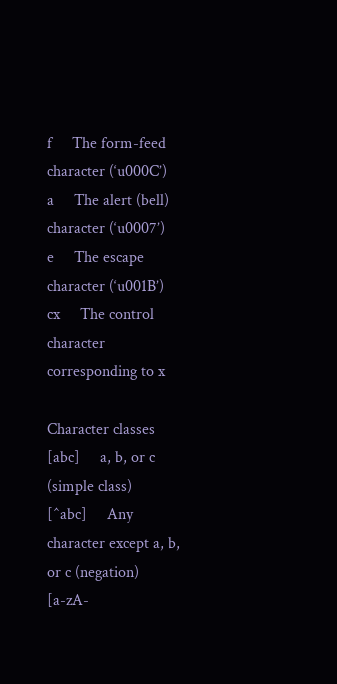f     The form-feed character (‘u000C’)
a     The alert (bell) character (‘u0007’)
e     The escape character (‘u001B’)
cx     The control character corresponding to x

Character classes
[abc]     a, b, or c (simple class)
[^abc]     Any character except a, b, or c (negation)
[a-zA-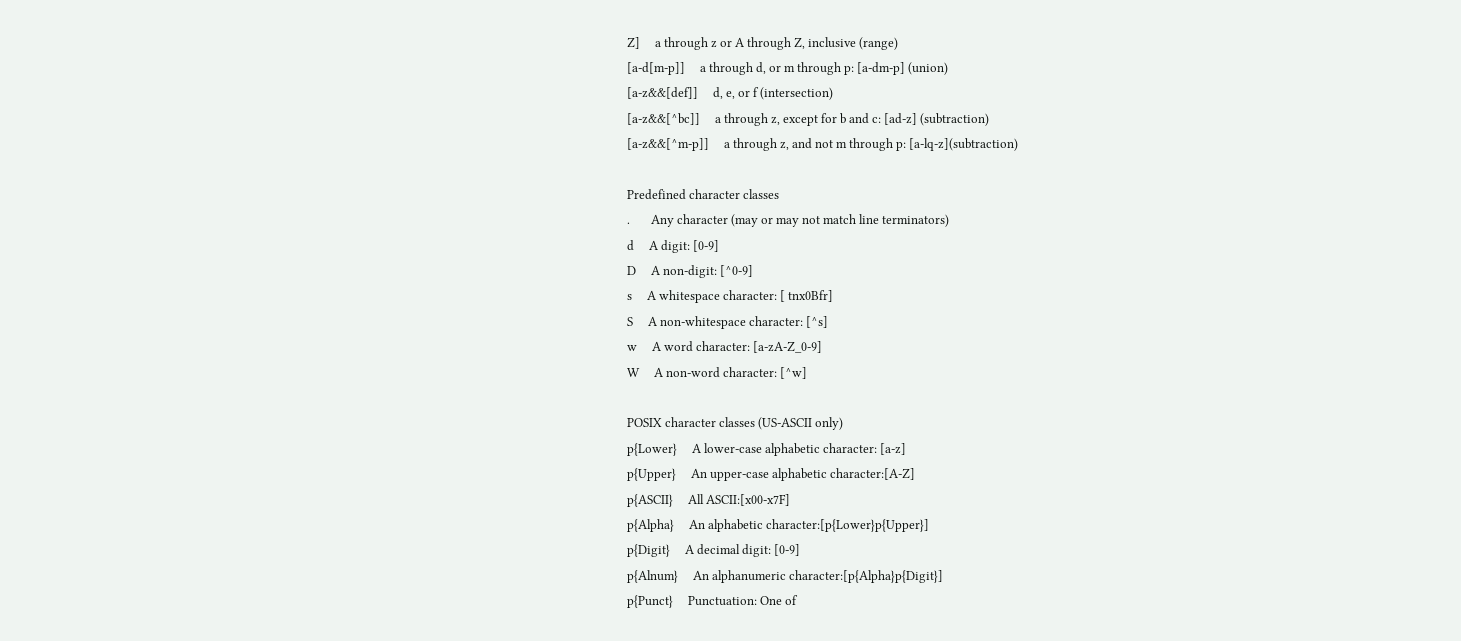Z]     a through z or A through Z, inclusive (range)
[a-d[m-p]]     a through d, or m through p: [a-dm-p] (union)
[a-z&&[def]]     d, e, or f (intersection)
[a-z&&[^bc]]     a through z, except for b and c: [ad-z] (subtraction)
[a-z&&[^m-p]]     a through z, and not m through p: [a-lq-z](subtraction)

Predefined character classes
.       Any character (may or may not match line terminators)
d     A digit: [0-9]
D     A non-digit: [^0-9]
s     A whitespace character: [ tnx0Bfr]
S     A non-whitespace character: [^s]
w     A word character: [a-zA-Z_0-9]
W     A non-word character: [^w]

POSIX character classes (US-ASCII only)
p{Lower}     A lower-case alphabetic character: [a-z]
p{Upper}     An upper-case alphabetic character:[A-Z]
p{ASCII}     All ASCII:[x00-x7F]
p{Alpha}     An alphabetic character:[p{Lower}p{Upper}]
p{Digit}     A decimal digit: [0-9]
p{Alnum}     An alphanumeric character:[p{Alpha}p{Digit}]
p{Punct}     Punctuation: One of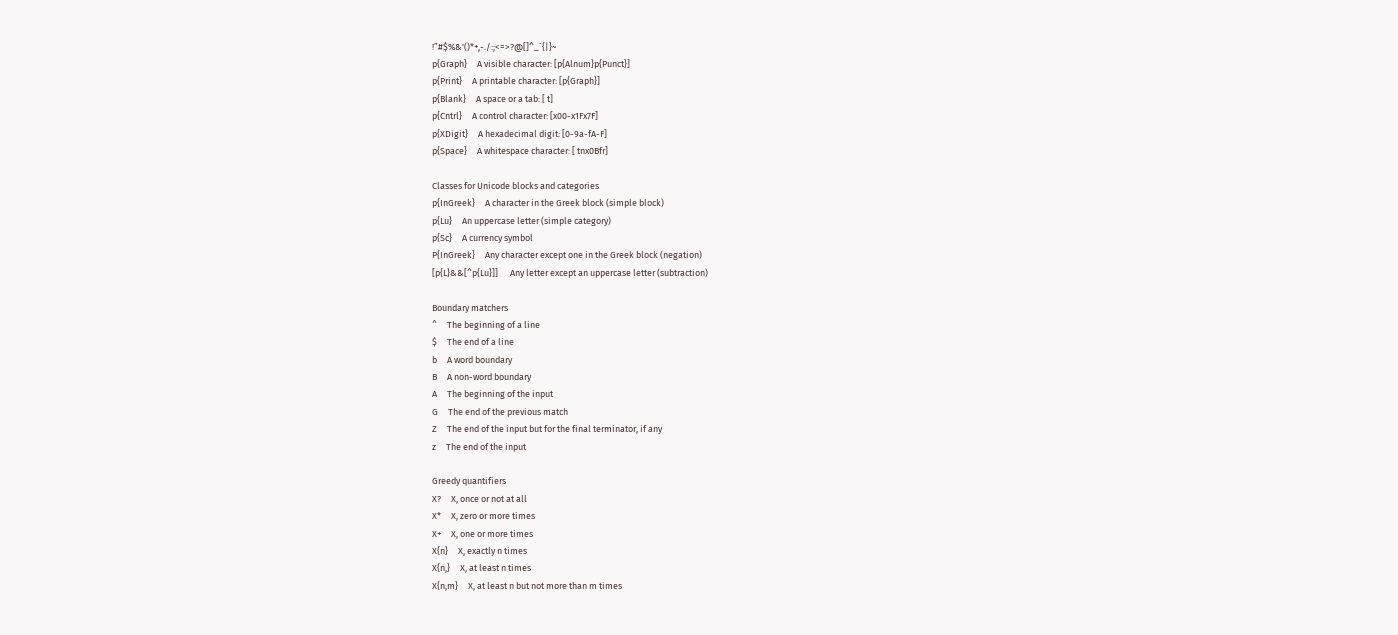!”#$%&'()*+,-./:;<=>?@[]^_`{|}~
p{Graph}     A visible character: [p{Alnum}p{Punct}]
p{Print}     A printable character: [p{Graph}]
p{Blank}     A space or a tab: [ t]
p{Cntrl}     A control character: [x00-x1Fx7F]
p{XDigit}     A hexadecimal digit: [0-9a-fA-F]
p{Space}     A whitespace character: [ tnx0Bfr]

Classes for Unicode blocks and categories
p{InGreek}     A character in the Greek block (simple block)
p{Lu}     An uppercase letter (simple category)
p{Sc}     A currency symbol
P{InGreek}     Any character except one in the Greek block (negation)
[p{L}&&[^p{Lu}]]      Any letter except an uppercase letter (subtraction)

Boundary matchers
^     The beginning of a line
$     The end of a line
b     A word boundary
B     A non-word boundary
A     The beginning of the input
G     The end of the previous match
Z     The end of the input but for the final terminator, if any
z     The end of the input

Greedy quantifiers
X?     X, once or not at all
X*     X, zero or more times
X+     X, one or more times
X{n}     X, exactly n times
X{n,}     X, at least n times
X{n,m}     X, at least n but not more than m times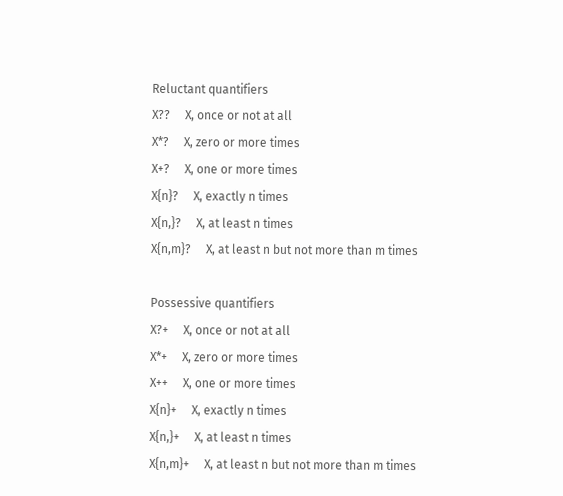Reluctant quantifiers
X??     X, once or not at all
X*?     X, zero or more times
X+?     X, one or more times
X{n}?     X, exactly n times
X{n,}?     X, at least n times
X{n,m}?     X, at least n but not more than m times

Possessive quantifiers
X?+     X, once or not at all
X*+     X, zero or more times
X++     X, one or more times
X{n}+     X, exactly n times
X{n,}+     X, at least n times
X{n,m}+     X, at least n but not more than m times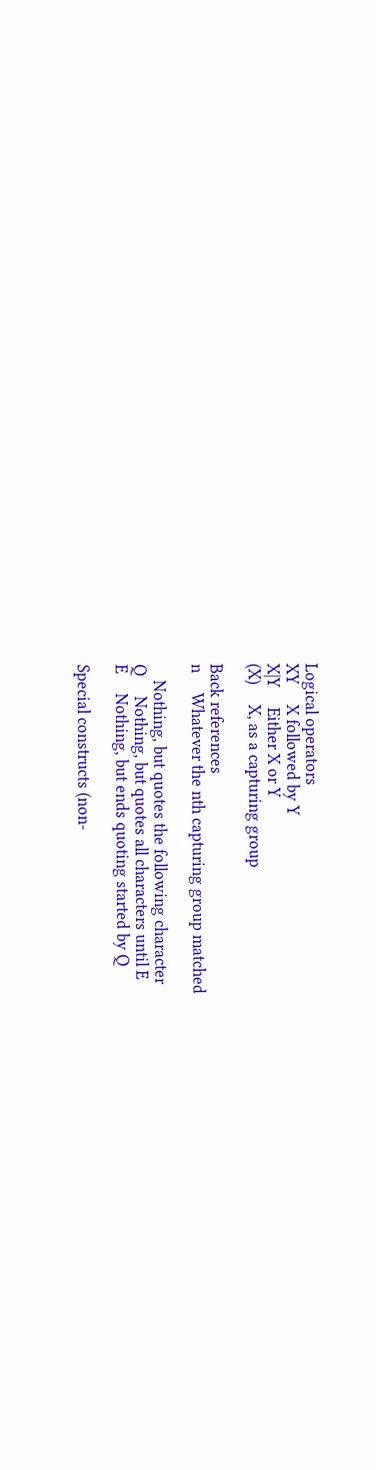Logical operators
XY     X followed by Y
X|Y     Either X or Y
(X)     X, as a capturing group

Back references
n     Whatever the nth capturing group matched

    Nothing, but quotes the following character
Q     Nothing, but quotes all characters until E
E     Nothing, but ends quoting started by Q

Special constructs (non-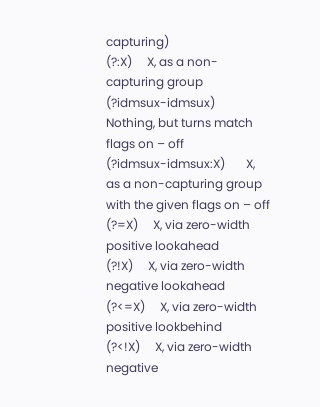capturing)
(?:X)     X, as a non-capturing group
(?idmsux-idmsux)      Nothing, but turns match flags on – off
(?idmsux-idmsux:X)       X, as a non-capturing group with the given flags on – off
(?=X)     X, via zero-width positive lookahead
(?!X)     X, via zero-width negative lookahead
(?<=X)     X, via zero-width positive lookbehind
(?<!X)     X, via zero-width negative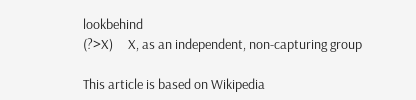lookbehind
(?>X)     X, as an independent, non-capturing group

This article is based on Wikipedia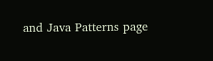and Java Patterns page